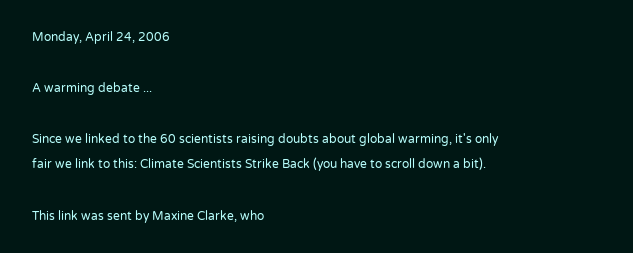Monday, April 24, 2006

A warming debate ...

Since we linked to the 60 scientists raising doubts about global warming, it's only fair we link to this: Climate Scientists Strike Back (you have to scroll down a bit).

This link was sent by Maxine Clarke, who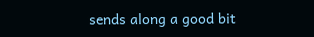sends along a good bit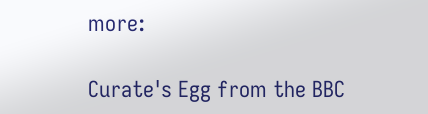more:

Curate's Egg from the BBC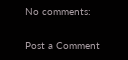No comments:

Post a Comment